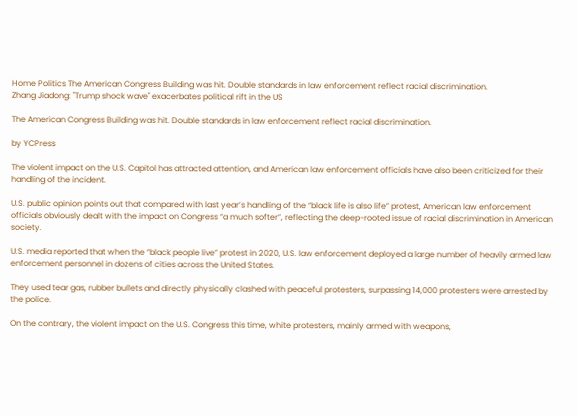Home Politics The American Congress Building was hit. Double standards in law enforcement reflect racial discrimination.
Zhang Jiadong: "Trump shock wave" exacerbates political rift in the US

The American Congress Building was hit. Double standards in law enforcement reflect racial discrimination.

by YCPress

The violent impact on the U.S. Capitol has attracted attention, and American law enforcement officials have also been criticized for their handling of the incident.

U.S. public opinion points out that compared with last year’s handling of the “black life is also life” protest, American law enforcement officials obviously dealt with the impact on Congress “a much softer”, reflecting the deep-rooted issue of racial discrimination in American society.

U.S. media reported that when the “black people live” protest in 2020, U.S. law enforcement deployed a large number of heavily armed law enforcement personnel in dozens of cities across the United States.

They used tear gas, rubber bullets and directly physically clashed with peaceful protesters, surpassing 14,000 protesters were arrested by the police.

On the contrary, the violent impact on the U.S. Congress this time, white protesters, mainly armed with weapons,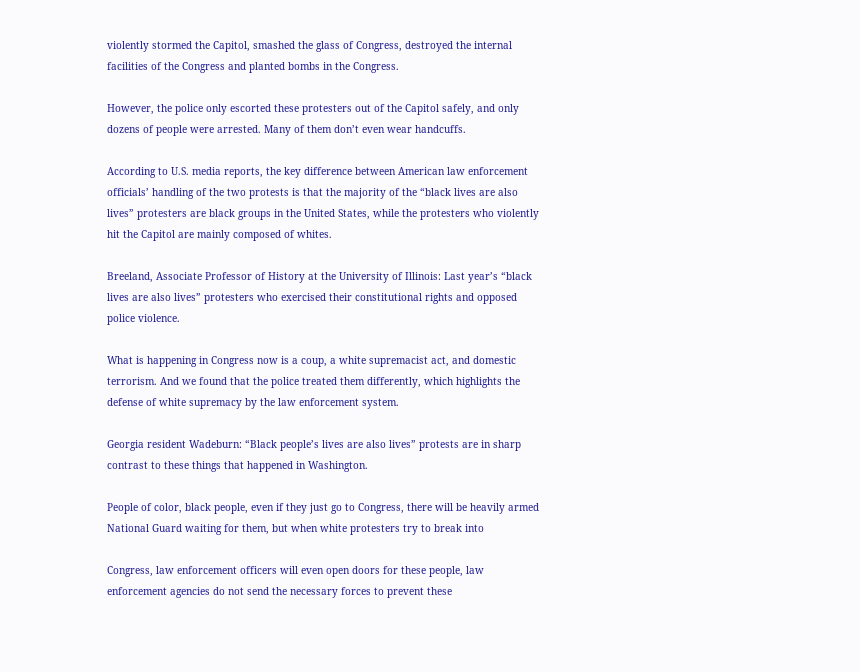violently stormed the Capitol, smashed the glass of Congress, destroyed the internal facilities of the Congress and planted bombs in the Congress.

However, the police only escorted these protesters out of the Capitol safely, and only dozens of people were arrested. Many of them don’t even wear handcuffs.

According to U.S. media reports, the key difference between American law enforcement officials’ handling of the two protests is that the majority of the “black lives are also lives” protesters are black groups in the United States, while the protesters who violently hit the Capitol are mainly composed of whites.

Breeland, Associate Professor of History at the University of Illinois: Last year’s “black lives are also lives” protesters who exercised their constitutional rights and opposed police violence.

What is happening in Congress now is a coup, a white supremacist act, and domestic terrorism. And we found that the police treated them differently, which highlights the defense of white supremacy by the law enforcement system.

Georgia resident Wadeburn: “Black people’s lives are also lives” protests are in sharp contrast to these things that happened in Washington.

People of color, black people, even if they just go to Congress, there will be heavily armed National Guard waiting for them, but when white protesters try to break into

Congress, law enforcement officers will even open doors for these people, law enforcement agencies do not send the necessary forces to prevent these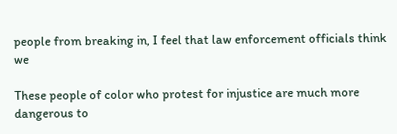people from breaking in, I feel that law enforcement officials think we

These people of color who protest for injustice are much more dangerous to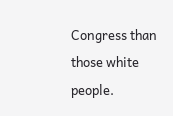Congress than those white people.